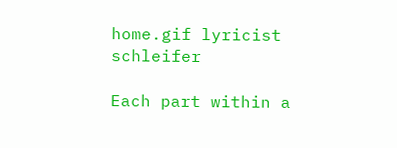home.gif lyricist schleifer

Each part within a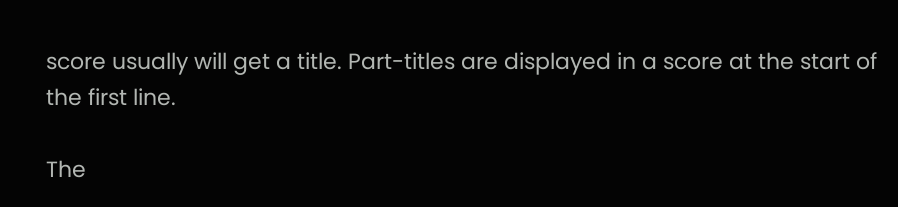score usually will get a title. Part-titles are displayed in a score at the start of the first line.

The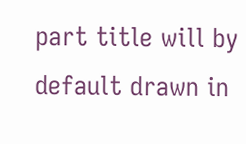part title will by default drawn in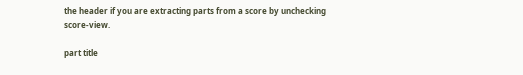the header if you are extracting parts from a score by unchecking score-view.

part title